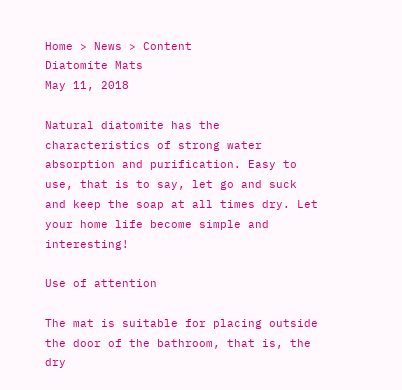Home > News > Content
Diatomite Mats
May 11, 2018

Natural diatomite has the characteristics of strong water absorption and purification. Easy to use, that is to say, let go and suck and keep the soap at all times dry. Let your home life become simple and interesting!

Use of attention

The mat is suitable for placing outside the door of the bathroom, that is, the dry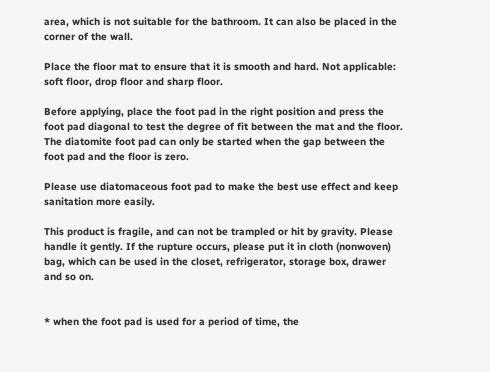area, which is not suitable for the bathroom. It can also be placed in the corner of the wall.

Place the floor mat to ensure that it is smooth and hard. Not applicable: soft floor, drop floor and sharp floor.

Before applying, place the foot pad in the right position and press the foot pad diagonal to test the degree of fit between the mat and the floor. The diatomite foot pad can only be started when the gap between the foot pad and the floor is zero.

Please use diatomaceous foot pad to make the best use effect and keep sanitation more easily.

This product is fragile, and can not be trampled or hit by gravity. Please handle it gently. If the rupture occurs, please put it in cloth (nonwoven) bag, which can be used in the closet, refrigerator, storage box, drawer and so on.


* when the foot pad is used for a period of time, the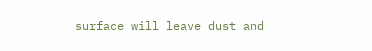surface will leave dust and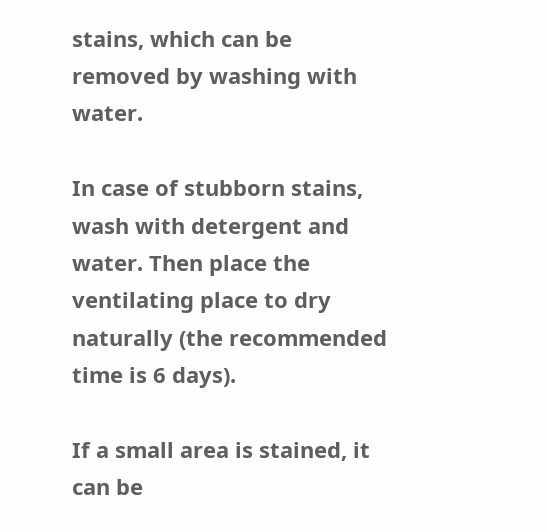stains, which can be removed by washing with water.

In case of stubborn stains, wash with detergent and water. Then place the ventilating place to dry naturally (the recommended time is 6 days).

If a small area is stained, it can be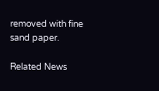removed with fine sand paper.

Related News